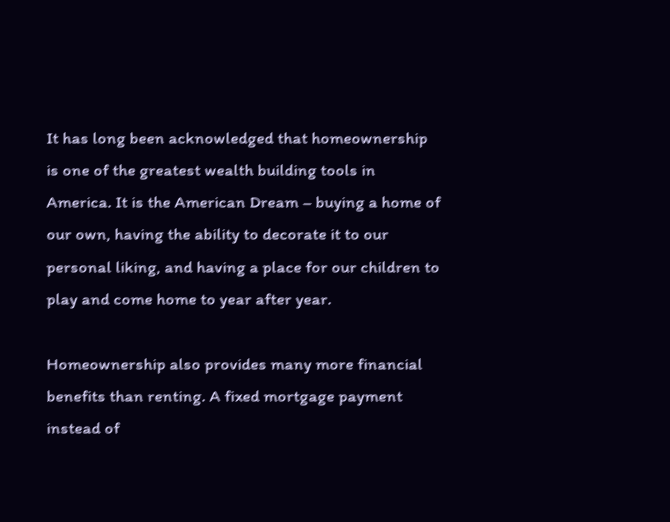It has long been acknowledged that homeownership is one of the greatest wealth building tools in America. It is the American Dream – buying a home of our own, having the ability to decorate it to our personal liking, and having a place for our children to play and come home to year after year.

Homeownership also provides many more financial benefits than renting. A fixed mortgage payment instead of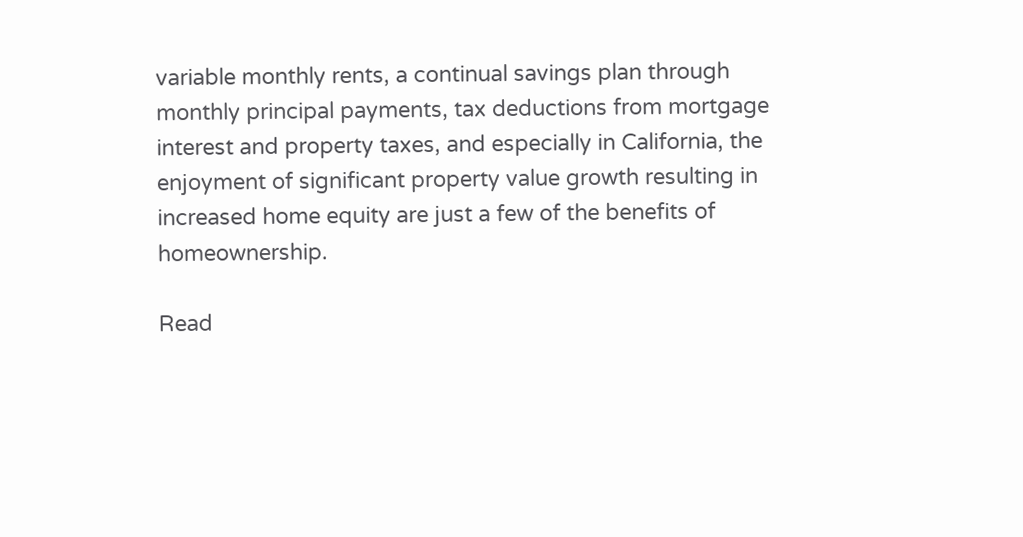variable monthly rents, a continual savings plan through monthly principal payments, tax deductions from mortgage interest and property taxes, and especially in California, the enjoyment of significant property value growth resulting in increased home equity are just a few of the benefits of homeownership.

Read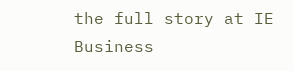the full story at IE Business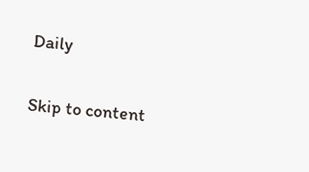Daily

Skip to content